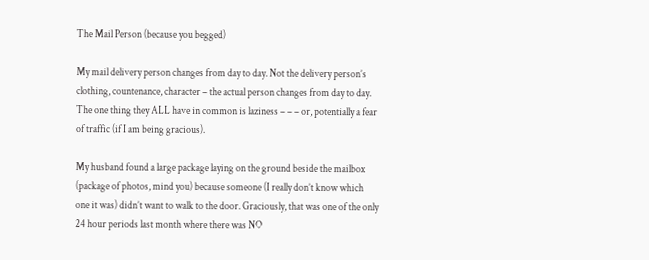The Mail Person (because you begged)

My mail delivery person changes from day to day. Not the delivery person’s clothing, countenance, character – the actual person changes from day to day. The one thing they ALL have in common is laziness – – – or, potentially a fear of traffic (if I am being gracious).

My husband found a large package laying on the ground beside the mailbox (package of photos, mind you) because someone (I really don’t know which one it was) didn’t want to walk to the door. Graciously, that was one of the only 24 hour periods last month where there was NO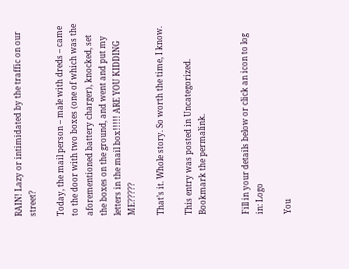RAIN! Lazy or intimidated by the traffic on our street?

Today, the mail person – male with dreds – came to the door with two boxes (one of which was the aforementioned battery charger), knocked, set the boxes on the ground, and went and put my letters in the mail box!!!!! ARE YOU KIDDING ME?????

That’s it. Whole story. So worth the time, I know.

This entry was posted in Uncategorized. Bookmark the permalink.


Fill in your details below or click an icon to log in: Logo

You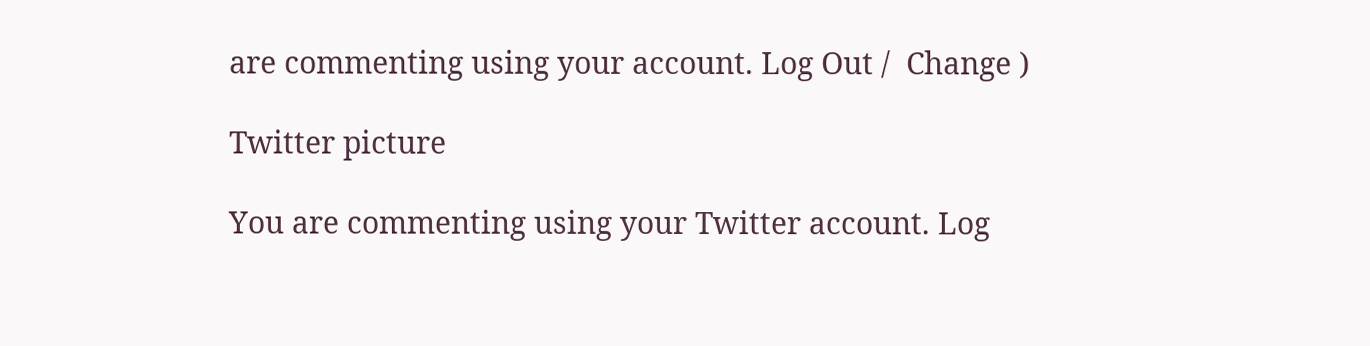are commenting using your account. Log Out /  Change )

Twitter picture

You are commenting using your Twitter account. Log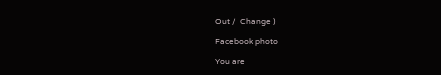Out /  Change )

Facebook photo

You are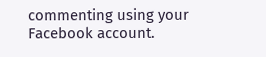commenting using your Facebook account.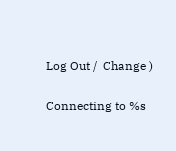Log Out /  Change )

Connecting to %s